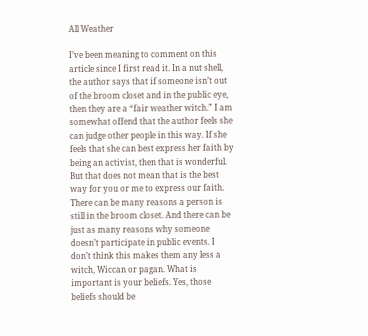All Weather

I’ve been meaning to comment on this article since I first read it. In a nut shell, the author says that if someone isn’t out of the broom closet and in the public eye, then they are a “fair weather witch.” I am somewhat offend that the author feels she can judge other people in this way. If she feels that she can best express her faith by being an activist, then that is wonderful. But that does not mean that is the best way for you or me to express our faith. There can be many reasons a person is still in the broom closet. And there can be just as many reasons why someone doesn’t participate in public events. I don’t think this makes them any less a witch, Wiccan or pagan. What is important is your beliefs. Yes, those beliefs should be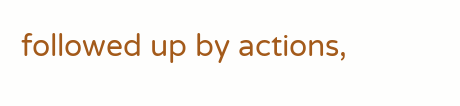followed up by actions,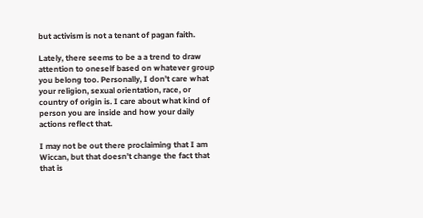but activism is not a tenant of pagan faith.

Lately, there seems to be a a trend to draw attention to oneself based on whatever group you belong too. Personally, I don’t care what your religion, sexual orientation, race, or country of origin is. I care about what kind of person you are inside and how your daily actions reflect that.

I may not be out there proclaiming that I am Wiccan, but that doesn’t change the fact that that is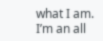what I am. I’m an all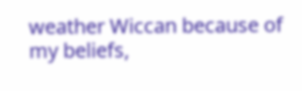weather Wiccan because of my beliefs,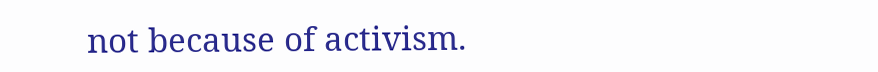not because of activism.